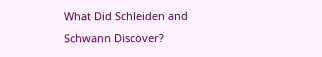What Did Schleiden and Schwann Discover?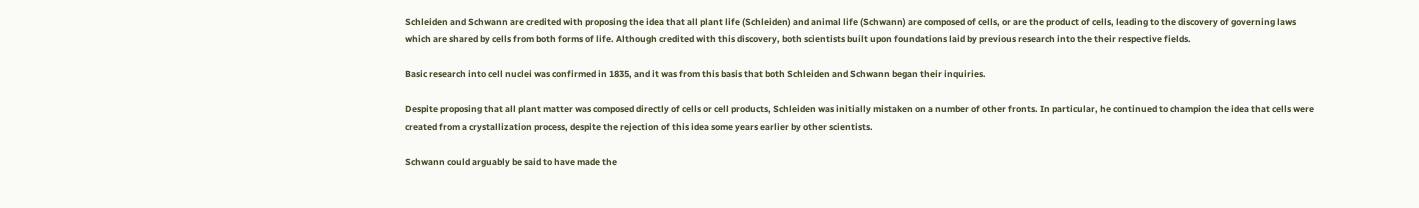Schleiden and Schwann are credited with proposing the idea that all plant life (Schleiden) and animal life (Schwann) are composed of cells, or are the product of cells, leading to the discovery of governing laws which are shared by cells from both forms of life. Although credited with this discovery, both scientists built upon foundations laid by previous research into the their respective fields.

Basic research into cell nuclei was confirmed in 1835, and it was from this basis that both Schleiden and Schwann began their inquiries.

Despite proposing that all plant matter was composed directly of cells or cell products, Schleiden was initially mistaken on a number of other fronts. In particular, he continued to champion the idea that cells were created from a crystallization process, despite the rejection of this idea some years earlier by other scientists.

Schwann could arguably be said to have made the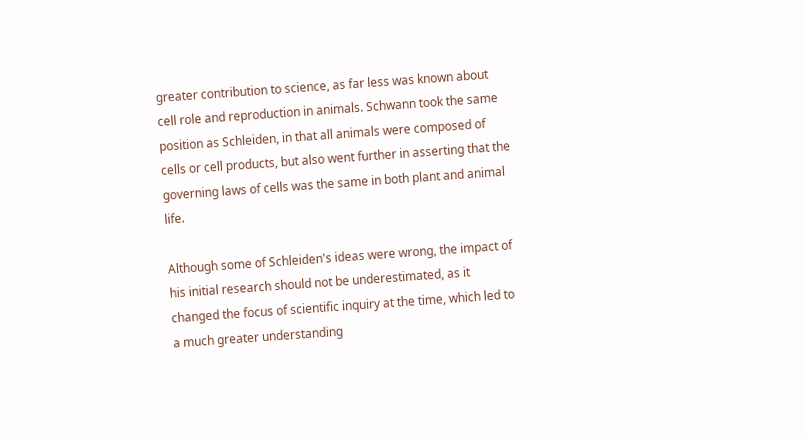greater contribution to science, as far less was known about cell role and reproduction in animals. Schwann took the same position as Schleiden, in that all animals were composed of cells or cell products, but also went further in asserting that the governing laws of cells was the same in both plant and animal life.

Although some of Schleiden's ideas were wrong, the impact of his initial research should not be underestimated, as it changed the focus of scientific inquiry at the time, which led to a much greater understanding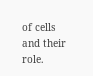of cells and their role.